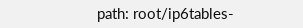path: root/ip6tables-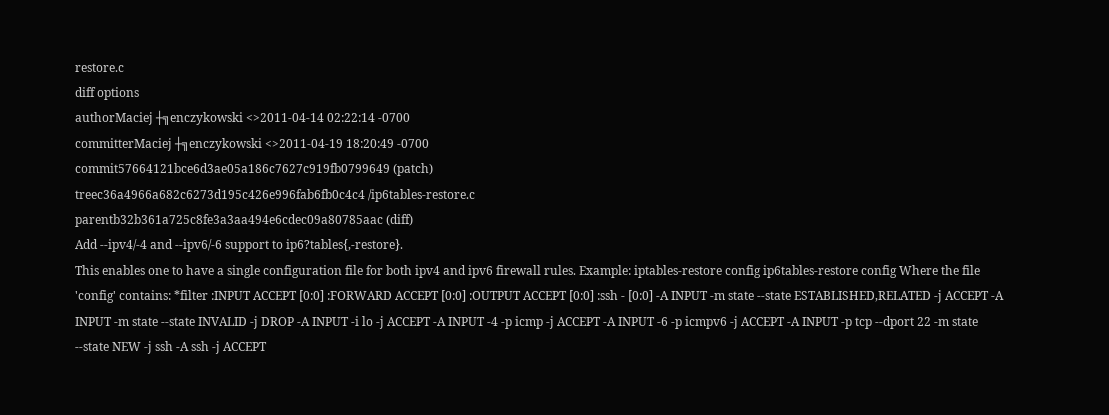restore.c
diff options
authorMaciej ┼╗enczykowski <>2011-04-14 02:22:14 -0700
committerMaciej ┼╗enczykowski <>2011-04-19 18:20:49 -0700
commit57664121bce6d3ae05a186c7627c919fb0799649 (patch)
treec36a4966a682c6273d195c426e996fab6fb0c4c4 /ip6tables-restore.c
parentb32b361a725c8fe3a3aa494e6cdec09a80785aac (diff)
Add --ipv4/-4 and --ipv6/-6 support to ip6?tables{,-restore}.
This enables one to have a single configuration file for both ipv4 and ipv6 firewall rules. Example: iptables-restore config ip6tables-restore config Where the file 'config' contains: *filter :INPUT ACCEPT [0:0] :FORWARD ACCEPT [0:0] :OUTPUT ACCEPT [0:0] :ssh - [0:0] -A INPUT -m state --state ESTABLISHED,RELATED -j ACCEPT -A INPUT -m state --state INVALID -j DROP -A INPUT -i lo -j ACCEPT -A INPUT -4 -p icmp -j ACCEPT -A INPUT -6 -p icmpv6 -j ACCEPT -A INPUT -p tcp --dport 22 -m state --state NEW -j ssh -A ssh -j ACCEPT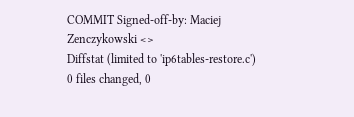COMMIT Signed-off-by: Maciej Zenczykowski <>
Diffstat (limited to 'ip6tables-restore.c')
0 files changed, 0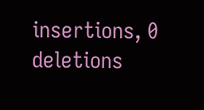insertions, 0 deletions